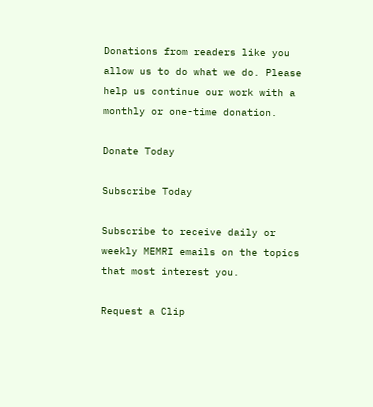Donations from readers like you allow us to do what we do. Please help us continue our work with a monthly or one-time donation.

Donate Today

Subscribe Today

Subscribe to receive daily or weekly MEMRI emails on the topics that most interest you.

Request a Clip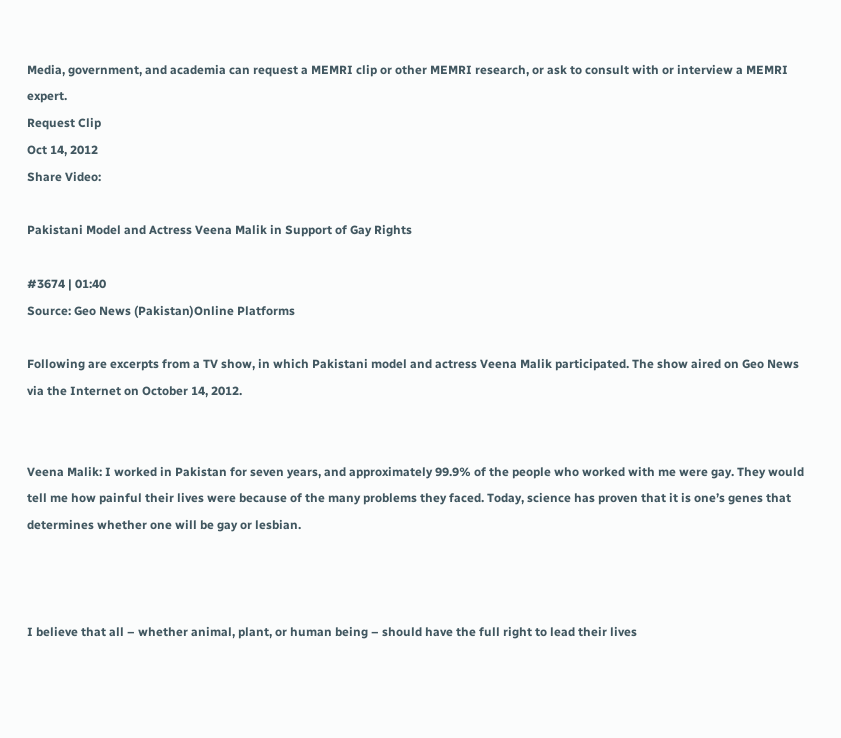Media, government, and academia can request a MEMRI clip or other MEMRI research, or ask to consult with or interview a MEMRI expert.
Request Clip
Oct 14, 2012
Share Video:

Pakistani Model and Actress Veena Malik in Support of Gay Rights

#3674 | 01:40
Source: Geo News (Pakistan)Online Platforms

Following are excerpts from a TV show, in which Pakistani model and actress Veena Malik participated. The show aired on Geo News via the Internet on October 14, 2012.


Veena Malik: I worked in Pakistan for seven years, and approximately 99.9% of the people who worked with me were gay. They would tell me how painful their lives were because of the many problems they faced. Today, science has proven that it is one’s genes that determines whether one will be gay or lesbian.



I believe that all – whether animal, plant, or human being – should have the full right to lead their lives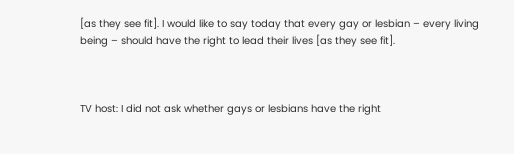[as they see fit]. I would like to say today that every gay or lesbian – every living being – should have the right to lead their lives [as they see fit].



TV host: I did not ask whether gays or lesbians have the right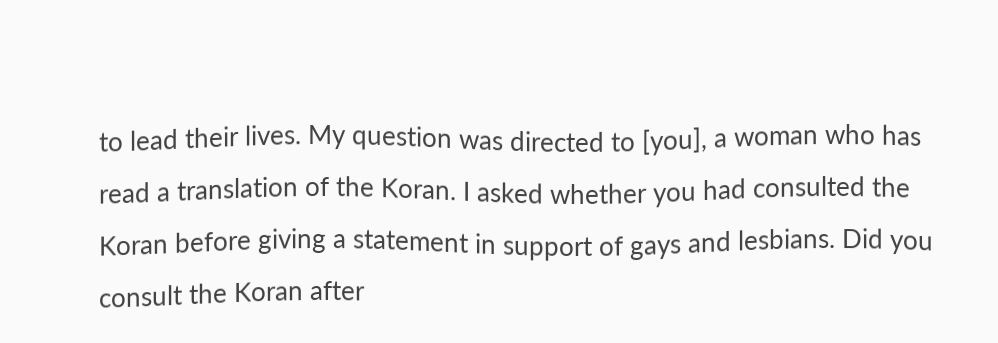to lead their lives. My question was directed to [you], a woman who has read a translation of the Koran. I asked whether you had consulted the Koran before giving a statement in support of gays and lesbians. Did you consult the Koran after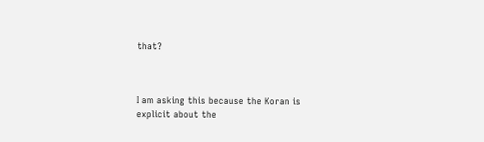that?



I am asking this because the Koran is explicit about the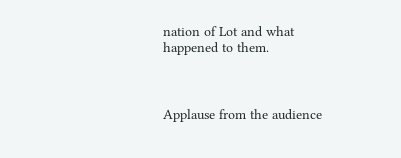nation of Lot and what happened to them.



Applause from the audience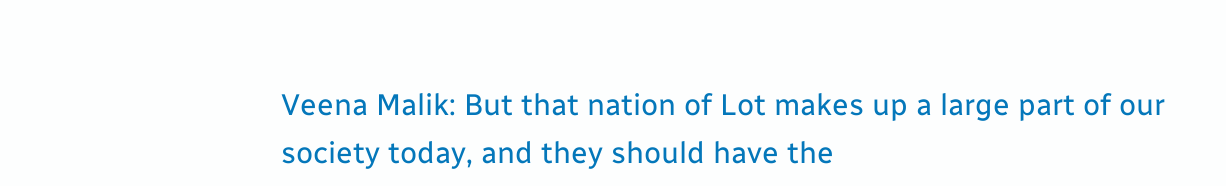Veena Malik: But that nation of Lot makes up a large part of our society today, and they should have the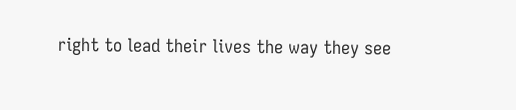right to lead their lives the way they see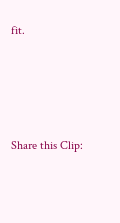fit.





Share this Clip: